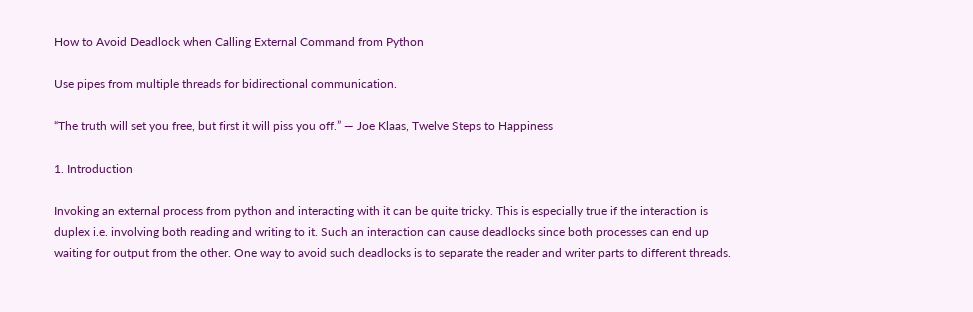How to Avoid Deadlock when Calling External Command from Python

Use pipes from multiple threads for bidirectional communication.

“The truth will set you free, but first it will piss you off.” ― Joe Klaas, Twelve Steps to Happiness

1. Introduction

Invoking an external process from python and interacting with it can be quite tricky. This is especially true if the interaction is duplex i.e. involving both reading and writing to it. Such an interaction can cause deadlocks since both processes can end up waiting for output from the other. One way to avoid such deadlocks is to separate the reader and writer parts to different threads.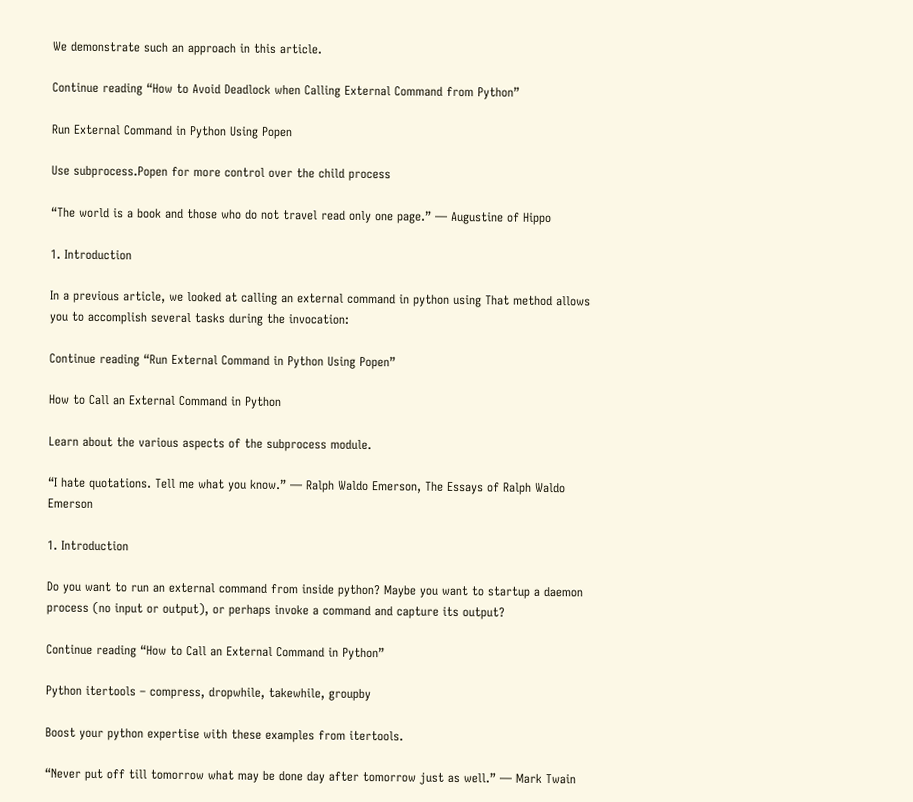We demonstrate such an approach in this article.

Continue reading “How to Avoid Deadlock when Calling External Command from Python”

Run External Command in Python Using Popen

Use subprocess.Popen for more control over the child process

“The world is a book and those who do not travel read only one page.” ― Augustine of Hippo

1. Introduction

In a previous article, we looked at calling an external command in python using That method allows you to accomplish several tasks during the invocation:

Continue reading “Run External Command in Python Using Popen”

How to Call an External Command in Python

Learn about the various aspects of the subprocess module.

“I hate quotations. Tell me what you know.” ― Ralph Waldo Emerson, The Essays of Ralph Waldo Emerson

1. Introduction

Do you want to run an external command from inside python? Maybe you want to startup a daemon process (no input or output), or perhaps invoke a command and capture its output?

Continue reading “How to Call an External Command in Python”

Python itertools – compress, dropwhile, takewhile, groupby

Boost your python expertise with these examples from itertools.

“Never put off till tomorrow what may be done day after tomorrow just as well.” ― Mark Twain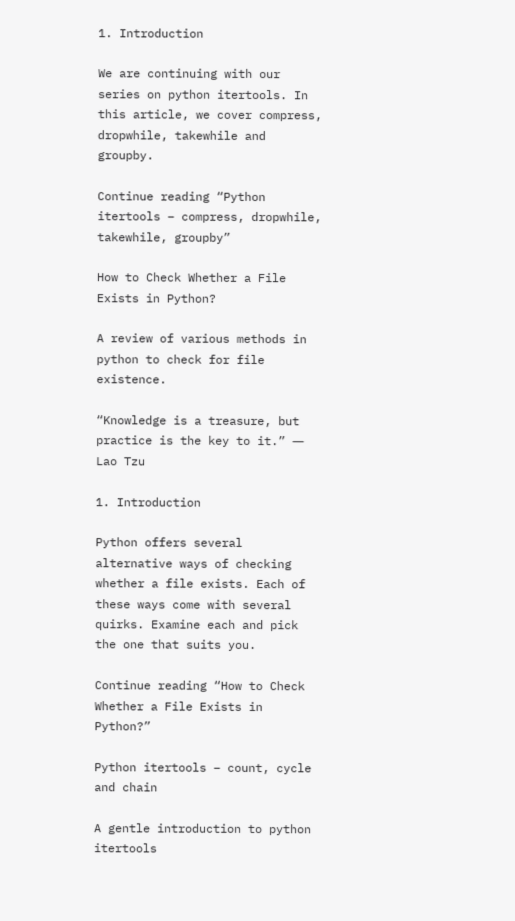1. Introduction

We are continuing with our series on python itertools. In this article, we cover compress, dropwhile, takewhile and groupby.

Continue reading “Python itertools – compress, dropwhile, takewhile, groupby”

How to Check Whether a File Exists in Python?

A review of various methods in python to check for file existence.

“Knowledge is a treasure, but practice is the key to it.” ― Lao Tzu

1. Introduction

Python offers several alternative ways of checking whether a file exists. Each of these ways come with several quirks. Examine each and pick the one that suits you.

Continue reading “How to Check Whether a File Exists in Python?”

Python itertools – count, cycle and chain

A gentle introduction to python itertools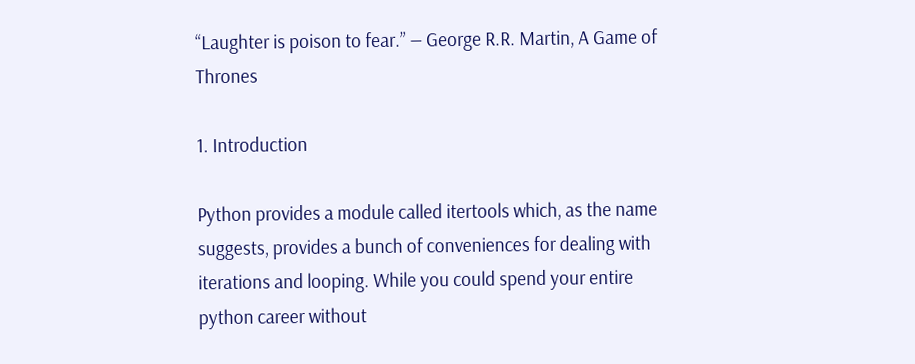“Laughter is poison to fear.” ― George R.R. Martin, A Game of Thrones

1. Introduction

Python provides a module called itertools which, as the name suggests, provides a bunch of conveniences for dealing with iterations and looping. While you could spend your entire python career without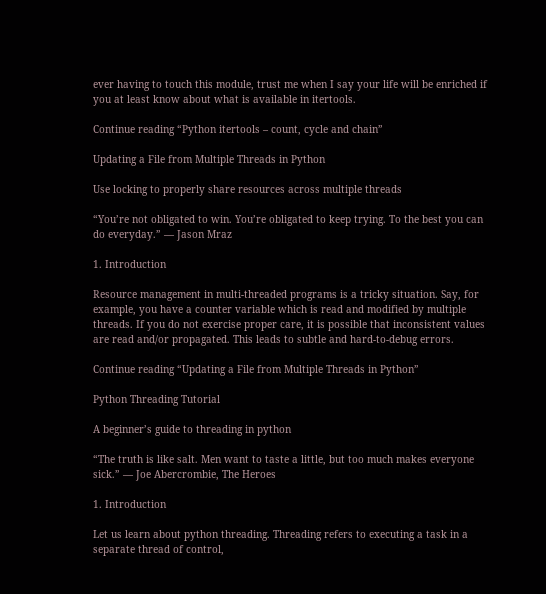ever having to touch this module, trust me when I say your life will be enriched if you at least know about what is available in itertools.

Continue reading “Python itertools – count, cycle and chain”

Updating a File from Multiple Threads in Python

Use locking to properly share resources across multiple threads

“You’re not obligated to win. You’re obligated to keep trying. To the best you can do everyday.” ― Jason Mraz

1. Introduction

Resource management in multi-threaded programs is a tricky situation. Say, for example, you have a counter variable which is read and modified by multiple threads. If you do not exercise proper care, it is possible that inconsistent values are read and/or propagated. This leads to subtle and hard-to-debug errors.

Continue reading “Updating a File from Multiple Threads in Python”

Python Threading Tutorial

A beginner’s guide to threading in python

“The truth is like salt. Men want to taste a little, but too much makes everyone sick.” ― Joe Abercrombie, The Heroes

1. Introduction

Let us learn about python threading. Threading refers to executing a task in a separate thread of control,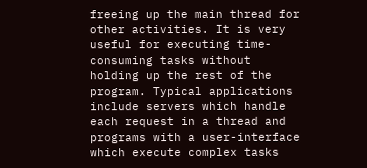freeing up the main thread for other activities. It is very useful for executing time-consuming tasks without holding up the rest of the program. Typical applications include servers which handle each request in a thread and programs with a user-interface which execute complex tasks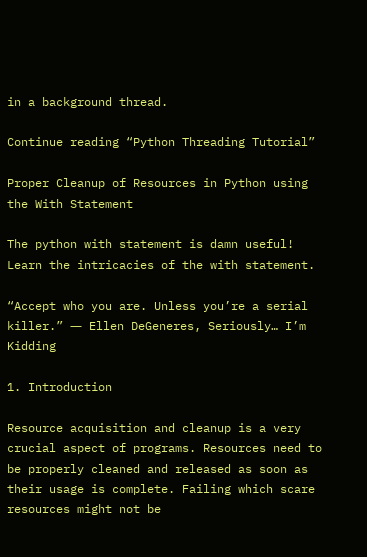in a background thread.

Continue reading “Python Threading Tutorial”

Proper Cleanup of Resources in Python using the With Statement

The python with statement is damn useful! Learn the intricacies of the with statement.

“Accept who you are. Unless you’re a serial killer.” ― Ellen DeGeneres, Seriously… I’m Kidding

1. Introduction

Resource acquisition and cleanup is a very crucial aspect of programs. Resources need to be properly cleaned and released as soon as their usage is complete. Failing which scare resources might not be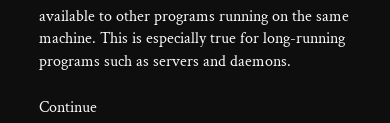available to other programs running on the same machine. This is especially true for long-running programs such as servers and daemons.

Continue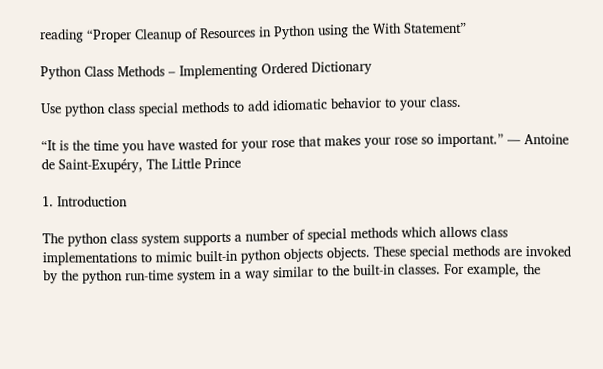reading “Proper Cleanup of Resources in Python using the With Statement”

Python Class Methods – Implementing Ordered Dictionary

Use python class special methods to add idiomatic behavior to your class.

“It is the time you have wasted for your rose that makes your rose so important.” ― Antoine de Saint-Exupéry, The Little Prince

1. Introduction

The python class system supports a number of special methods which allows class implementations to mimic built-in python objects objects. These special methods are invoked by the python run-time system in a way similar to the built-in classes. For example, the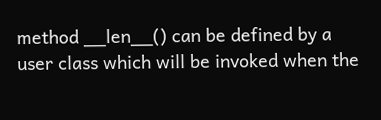method __len__() can be defined by a user class which will be invoked when the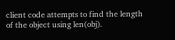client code attempts to find the length of the object using len(obj).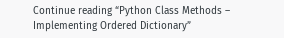Continue reading “Python Class Methods – Implementing Ordered Dictionary”